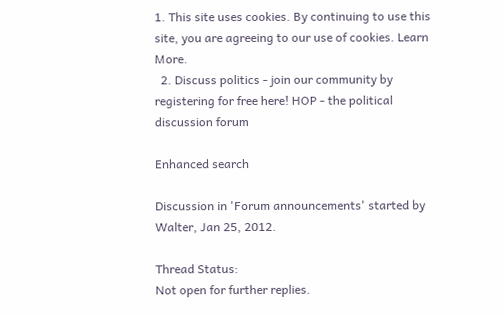1. This site uses cookies. By continuing to use this site, you are agreeing to our use of cookies. Learn More.
  2. Discuss politics - join our community by registering for free here! HOP - the political discussion forum

Enhanced search

Discussion in 'Forum announcements' started by Walter, Jan 25, 2012.

Thread Status:
Not open for further replies.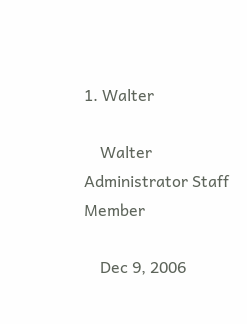1. Walter

    Walter Administrator Staff Member

    Dec 9, 2006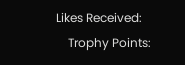Likes Received:
    Trophy Points: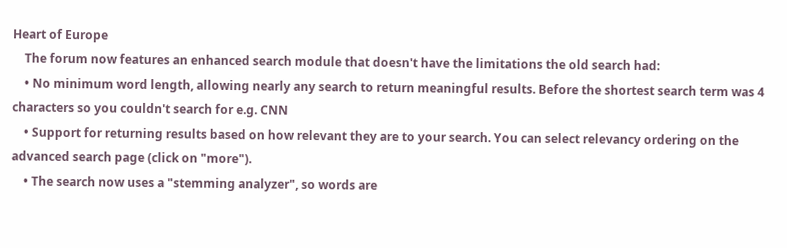Heart of Europe
    The forum now features an enhanced search module that doesn't have the limitations the old search had:
    • No minimum word length, allowing nearly any search to return meaningful results. Before the shortest search term was 4 characters so you couldn't search for e.g. CNN
    • Support for returning results based on how relevant they are to your search. You can select relevancy ordering on the advanced search page (click on "more").
    • The search now uses a "stemming analyzer", so words are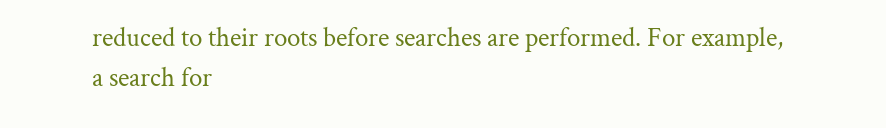reduced to their roots before searches are performed. For example, a search for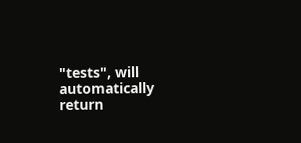"tests", will automatically return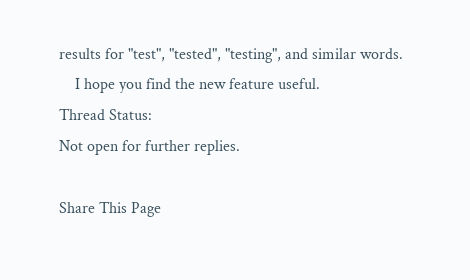results for "test", "tested", "testing", and similar words.
    I hope you find the new feature useful.
Thread Status:
Not open for further replies.

Share This Page